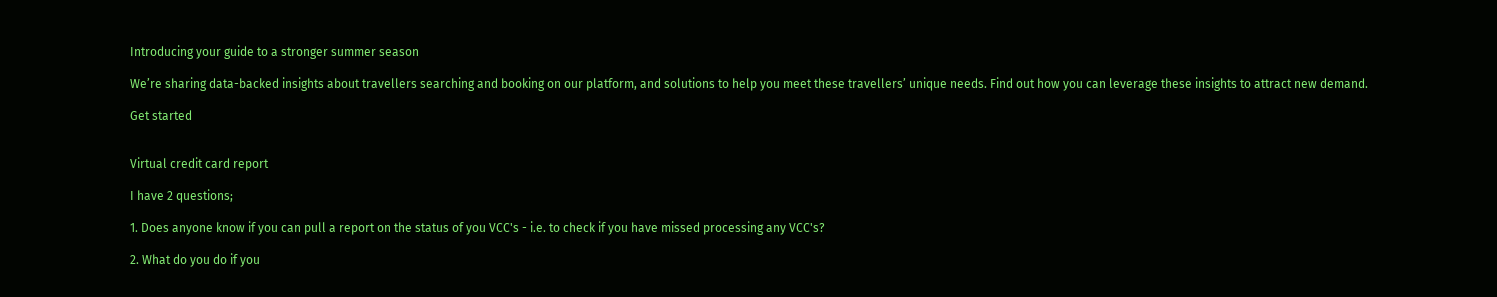Introducing your guide to a stronger summer season

We’re sharing data-backed insights about travellers searching and booking on our platform, and solutions to help you meet these travellers’ unique needs. Find out how you can leverage these insights to attract new demand.

Get started


Virtual credit card report

I have 2 questions;

1. Does anyone know if you can pull a report on the status of you VCC's - i.e. to check if you have missed processing any VCC's?

2. What do you do if you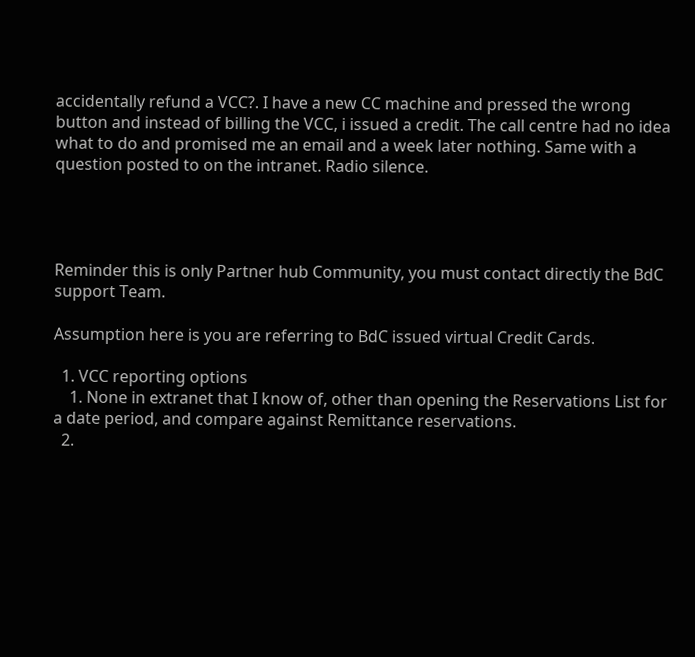accidentally refund a VCC?. I have a new CC machine and pressed the wrong button and instead of billing the VCC, i issued a credit. The call centre had no idea what to do and promised me an email and a week later nothing. Same with a question posted to on the intranet. Radio silence.




Reminder this is only Partner hub Community, you must contact directly the BdC support Team.

Assumption here is you are referring to BdC issued virtual Credit Cards.

  1. VCC reporting options
    1. None in extranet that I know of, other than opening the Reservations List for a date period, and compare against Remittance reservations.
  2.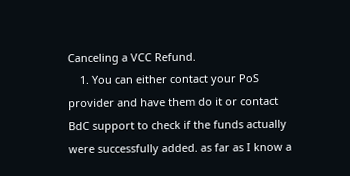Canceling a VCC Refund.
    1. You can either contact your PoS provider and have them do it or contact BdC support to check if the funds actually were successfully added. as far as I know a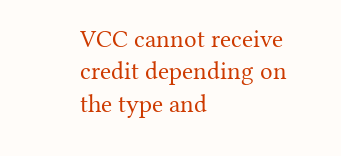VCC cannot receive credit depending on the type and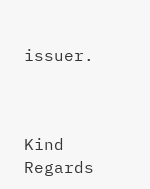issuer.



Kind Regards